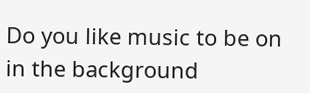Do you like music to be on in the background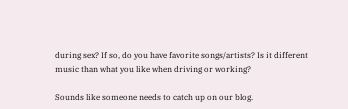during sex? If so, do you have favorite songs/artists? Is it different music than what you like when driving or working?

Sounds like someone needs to catch up on our blog.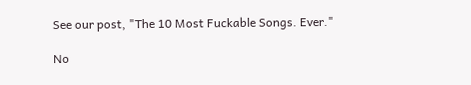See our post, "The 10 Most Fuckable Songs. Ever."

No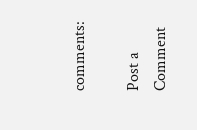comments:

Post a Comment